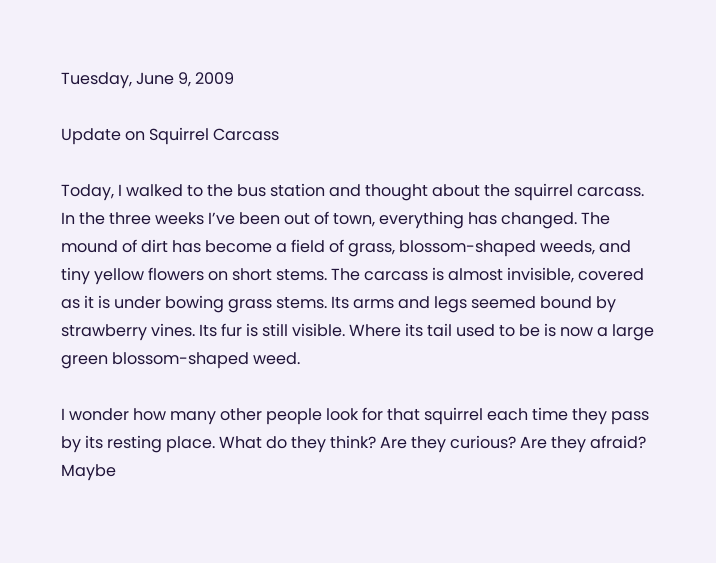Tuesday, June 9, 2009

Update on Squirrel Carcass

Today, I walked to the bus station and thought about the squirrel carcass. In the three weeks I’ve been out of town, everything has changed. The mound of dirt has become a field of grass, blossom-shaped weeds, and tiny yellow flowers on short stems. The carcass is almost invisible, covered as it is under bowing grass stems. Its arms and legs seemed bound by strawberry vines. Its fur is still visible. Where its tail used to be is now a large green blossom-shaped weed.

I wonder how many other people look for that squirrel each time they pass by its resting place. What do they think? Are they curious? Are they afraid? Maybe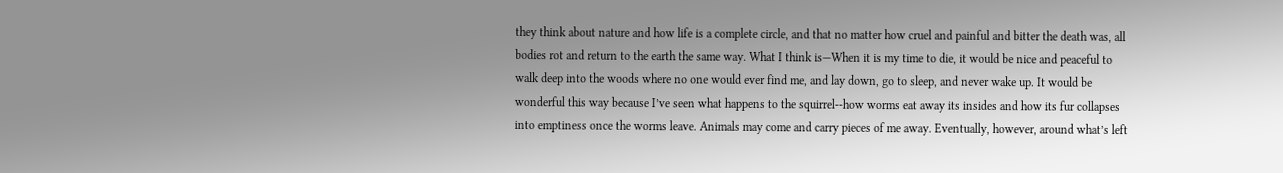they think about nature and how life is a complete circle, and that no matter how cruel and painful and bitter the death was, all bodies rot and return to the earth the same way. What I think is—When it is my time to die, it would be nice and peaceful to walk deep into the woods where no one would ever find me, and lay down, go to sleep, and never wake up. It would be wonderful this way because I’ve seen what happens to the squirrel--how worms eat away its insides and how its fur collapses into emptiness once the worms leave. Animals may come and carry pieces of me away. Eventually, however, around what’s left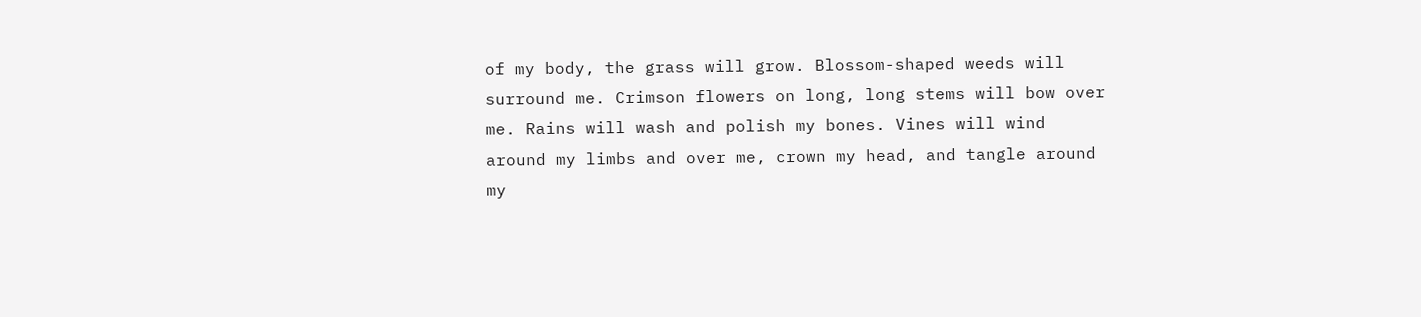of my body, the grass will grow. Blossom-shaped weeds will surround me. Crimson flowers on long, long stems will bow over me. Rains will wash and polish my bones. Vines will wind around my limbs and over me, crown my head, and tangle around my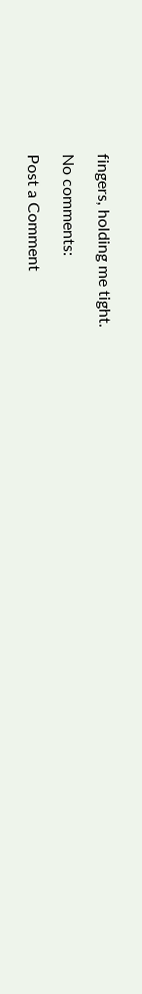fingers, holding me tight.

No comments:

Post a Comment